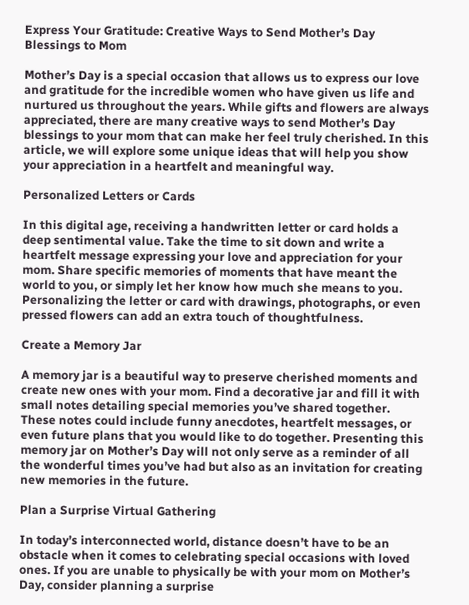Express Your Gratitude: Creative Ways to Send Mother’s Day Blessings to Mom

Mother’s Day is a special occasion that allows us to express our love and gratitude for the incredible women who have given us life and nurtured us throughout the years. While gifts and flowers are always appreciated, there are many creative ways to send Mother’s Day blessings to your mom that can make her feel truly cherished. In this article, we will explore some unique ideas that will help you show your appreciation in a heartfelt and meaningful way.

Personalized Letters or Cards

In this digital age, receiving a handwritten letter or card holds a deep sentimental value. Take the time to sit down and write a heartfelt message expressing your love and appreciation for your mom. Share specific memories of moments that have meant the world to you, or simply let her know how much she means to you. Personalizing the letter or card with drawings, photographs, or even pressed flowers can add an extra touch of thoughtfulness.

Create a Memory Jar

A memory jar is a beautiful way to preserve cherished moments and create new ones with your mom. Find a decorative jar and fill it with small notes detailing special memories you’ve shared together. These notes could include funny anecdotes, heartfelt messages, or even future plans that you would like to do together. Presenting this memory jar on Mother’s Day will not only serve as a reminder of all the wonderful times you’ve had but also as an invitation for creating new memories in the future.

Plan a Surprise Virtual Gathering

In today’s interconnected world, distance doesn’t have to be an obstacle when it comes to celebrating special occasions with loved ones. If you are unable to physically be with your mom on Mother’s Day, consider planning a surprise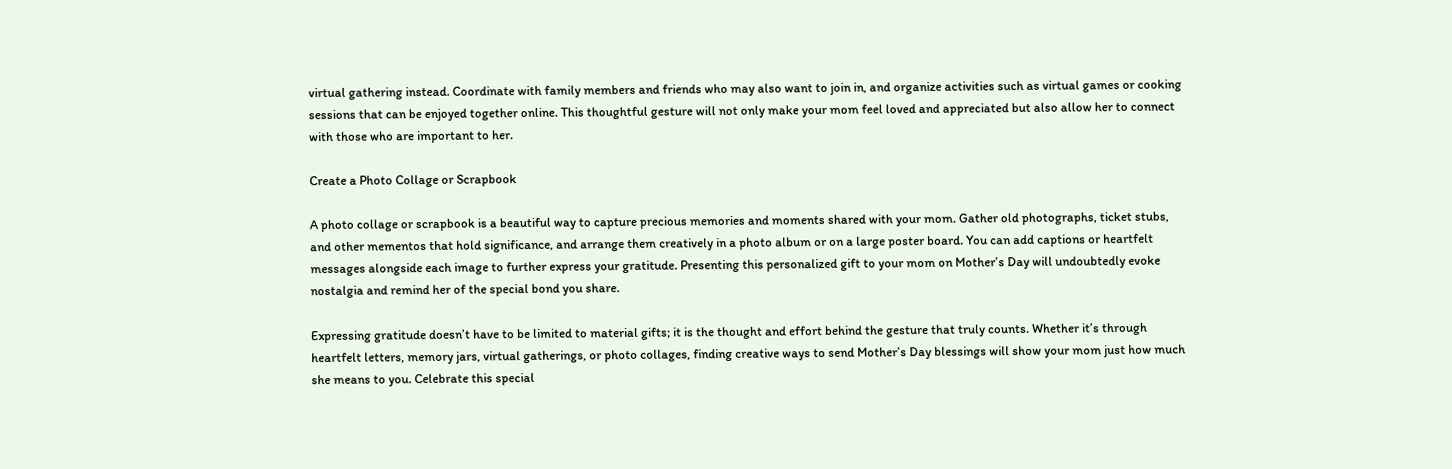virtual gathering instead. Coordinate with family members and friends who may also want to join in, and organize activities such as virtual games or cooking sessions that can be enjoyed together online. This thoughtful gesture will not only make your mom feel loved and appreciated but also allow her to connect with those who are important to her.

Create a Photo Collage or Scrapbook

A photo collage or scrapbook is a beautiful way to capture precious memories and moments shared with your mom. Gather old photographs, ticket stubs, and other mementos that hold significance, and arrange them creatively in a photo album or on a large poster board. You can add captions or heartfelt messages alongside each image to further express your gratitude. Presenting this personalized gift to your mom on Mother’s Day will undoubtedly evoke nostalgia and remind her of the special bond you share.

Expressing gratitude doesn’t have to be limited to material gifts; it is the thought and effort behind the gesture that truly counts. Whether it’s through heartfelt letters, memory jars, virtual gatherings, or photo collages, finding creative ways to send Mother’s Day blessings will show your mom just how much she means to you. Celebrate this special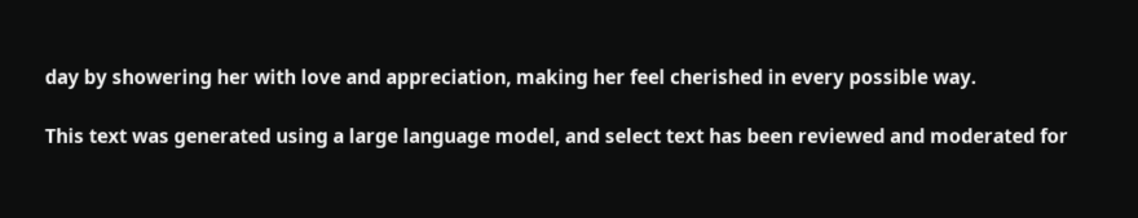day by showering her with love and appreciation, making her feel cherished in every possible way.

This text was generated using a large language model, and select text has been reviewed and moderated for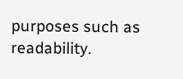purposes such as readability.